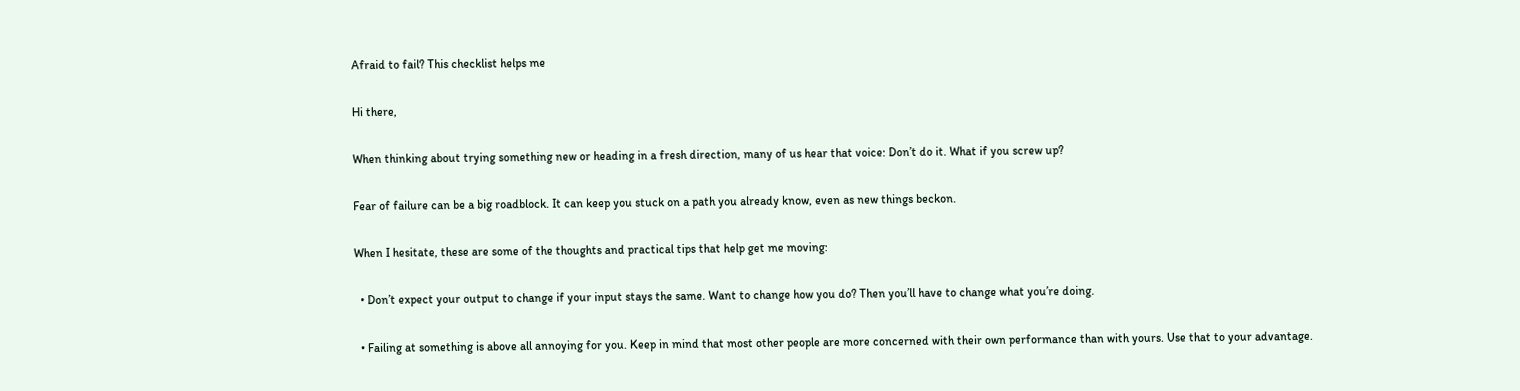Afraid to fail? This checklist helps me

Hi there,

When thinking about trying something new or heading in a fresh direction, many of us hear that voice: Don’t do it. What if you screw up?

Fear of failure can be a big roadblock. It can keep you stuck on a path you already know, even as new things beckon.

When I hesitate, these are some of the thoughts and practical tips that help get me moving:

  • Don’t expect your output to change if your input stays the same. Want to change how you do? Then you’ll have to change what you’re doing.

  • Failing at something is above all annoying for you. Keep in mind that most other people are more concerned with their own performance than with yours. Use that to your advantage.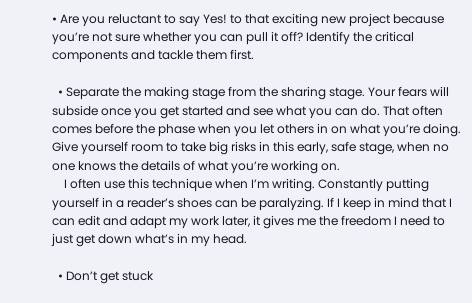• Are you reluctant to say Yes! to that exciting new project because you’re not sure whether you can pull it off? Identify the critical components and tackle them first.

  • Separate the making stage from the sharing stage. Your fears will subside once you get started and see what you can do. That often comes before the phase when you let others in on what you’re doing. Give yourself room to take big risks in this early, safe stage, when no one knows the details of what you’re working on.
    I often use this technique when I’m writing. Constantly putting yourself in a reader’s shoes can be paralyzing. If I keep in mind that I can edit and adapt my work later, it gives me the freedom I need to just get down what’s in my head.

  • Don’t get stuck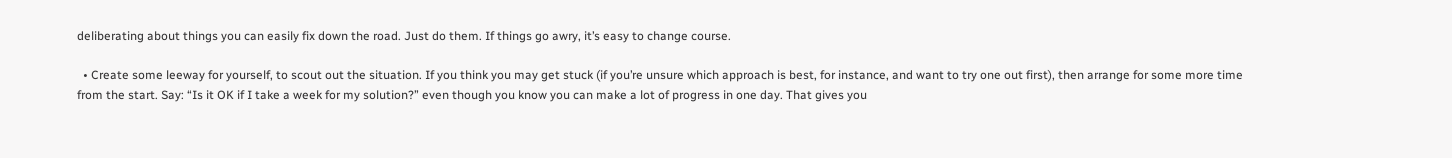deliberating about things you can easily fix down the road. Just do them. If things go awry, it’s easy to change course.

  • Create some leeway for yourself, to scout out the situation. If you think you may get stuck (if you’re unsure which approach is best, for instance, and want to try one out first), then arrange for some more time from the start. Say: “Is it OK if I take a week for my solution?” even though you know you can make a lot of progress in one day. That gives you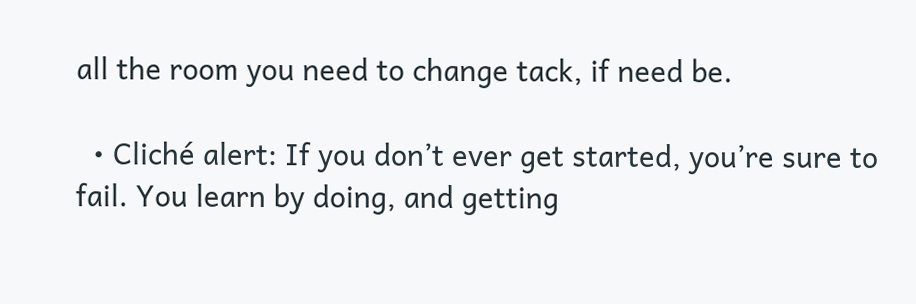all the room you need to change tack, if need be.

  • Cliché alert: If you don’t ever get started, you’re sure to fail. You learn by doing, and getting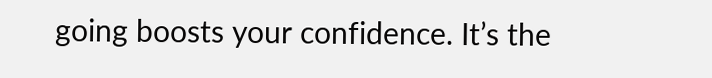going boosts your confidence. It’s the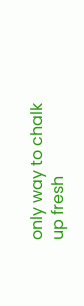only way to chalk up fresh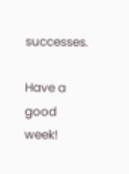successes.

Have a good week!